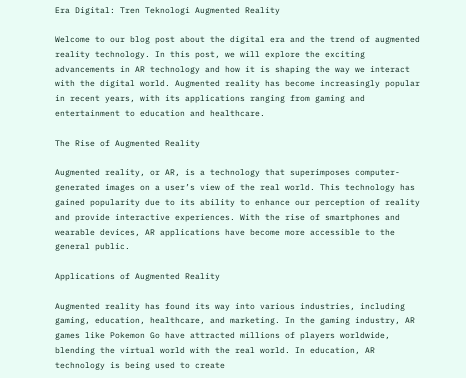Era Digital: Tren Teknologi Augmented Reality

Welcome to our blog post about the digital era and the trend of augmented reality technology. In this post, we will explore the exciting advancements in AR technology and how it is shaping the way we interact with the digital world. Augmented reality has become increasingly popular in recent years, with its applications ranging from gaming and entertainment to education and healthcare.

The Rise of Augmented Reality

Augmented reality, or AR, is a technology that superimposes computer-generated images on a user’s view of the real world. This technology has gained popularity due to its ability to enhance our perception of reality and provide interactive experiences. With the rise of smartphones and wearable devices, AR applications have become more accessible to the general public.

Applications of Augmented Reality

Augmented reality has found its way into various industries, including gaming, education, healthcare, and marketing. In the gaming industry, AR games like Pokemon Go have attracted millions of players worldwide, blending the virtual world with the real world. In education, AR technology is being used to create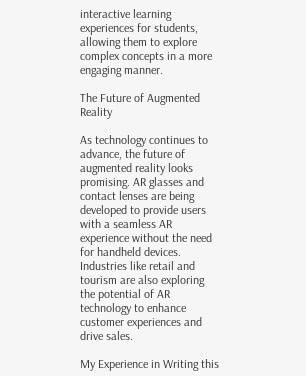interactive learning experiences for students, allowing them to explore complex concepts in a more engaging manner.

The Future of Augmented Reality

As technology continues to advance, the future of augmented reality looks promising. AR glasses and contact lenses are being developed to provide users with a seamless AR experience without the need for handheld devices. Industries like retail and tourism are also exploring the potential of AR technology to enhance customer experiences and drive sales.

My Experience in Writing this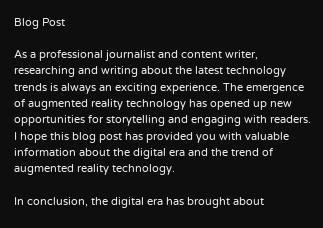Blog Post

As a professional journalist and content writer, researching and writing about the latest technology trends is always an exciting experience. The emergence of augmented reality technology has opened up new opportunities for storytelling and engaging with readers. I hope this blog post has provided you with valuable information about the digital era and the trend of augmented reality technology.

In conclusion, the digital era has brought about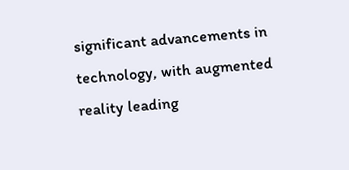significant advancements in technology, with augmented reality leading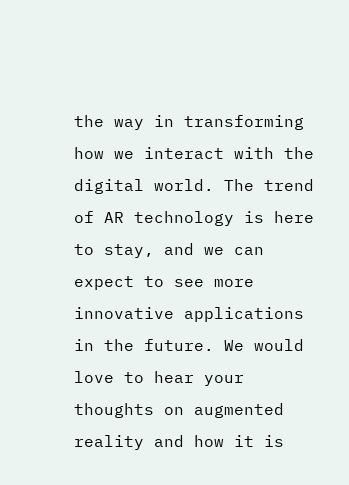the way in transforming how we interact with the digital world. The trend of AR technology is here to stay, and we can expect to see more innovative applications in the future. We would love to hear your thoughts on augmented reality and how it is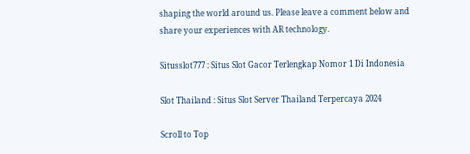shaping the world around us. Please leave a comment below and share your experiences with AR technology.

Situsslot777 : Situs Slot Gacor Terlengkap Nomor 1 Di Indonesia

Slot Thailand : Situs Slot Server Thailand Terpercaya 2024

Scroll to Top